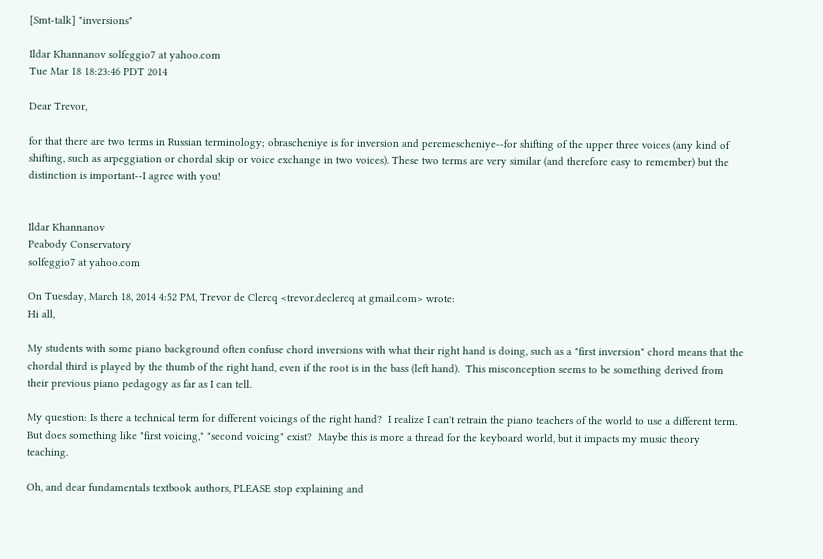[Smt-talk] "inversions"

Ildar Khannanov solfeggio7 at yahoo.com
Tue Mar 18 18:23:46 PDT 2014

Dear Trevor,

for that there are two terms in Russian terminology; obrascheniye is for inversion and peremescheniye--for shifting of the upper three voices (any kind of shifting, such as arpeggiation or chordal skip or voice exchange in two voices). These two terms are very similar (and therefore easy to remember) but the distinction is important--I agree with you!


Ildar Khannanov
Peabody Conservatory
solfeggio7 at yahoo.com

On Tuesday, March 18, 2014 4:52 PM, Trevor de Clercq <trevor.declercq at gmail.com> wrote:
Hi all,

My students with some piano background often confuse chord inversions with what their right hand is doing, such as a "first inversion" chord means that the chordal third is played by the thumb of the right hand, even if the root is in the bass (left hand).  This misconception seems to be something derived from their previous piano pedagogy as far as I can tell.

My question: Is there a technical term for different voicings of the right hand?  I realize I can't retrain the piano teachers of the world to use a different term.  But does something like "first voicing," "second voicing" exist?  Maybe this is more a thread for the keyboard world, but it impacts my music theory teaching.

Oh, and dear fundamentals textbook authors, PLEASE stop explaining and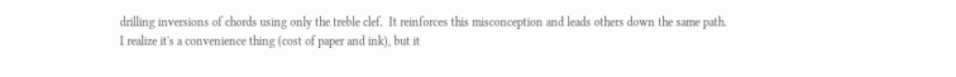drilling inversions of chords using only the treble clef.  It reinforces this misconception and leads others down the same path.  I realize it's a convenience thing (cost of paper and ink), but it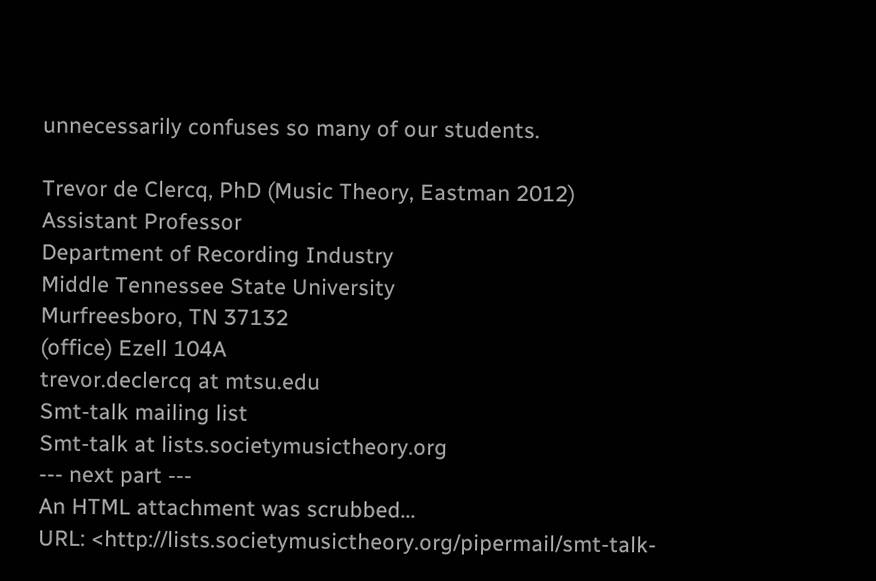unnecessarily confuses so many of our students.

Trevor de Clercq, PhD (Music Theory, Eastman 2012)
Assistant Professor
Department of Recording Industry
Middle Tennessee State University
Murfreesboro, TN 37132
(office) Ezell 104A
trevor.declercq at mtsu.edu
Smt-talk mailing list
Smt-talk at lists.societymusictheory.org
--- next part ---
An HTML attachment was scrubbed...
URL: <http://lists.societymusictheory.org/pipermail/smt-talk-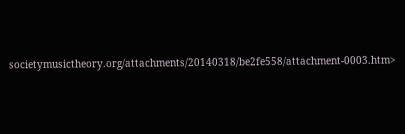societymusictheory.org/attachments/20140318/be2fe558/attachment-0003.htm>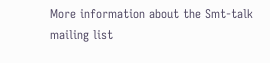More information about the Smt-talk mailing list